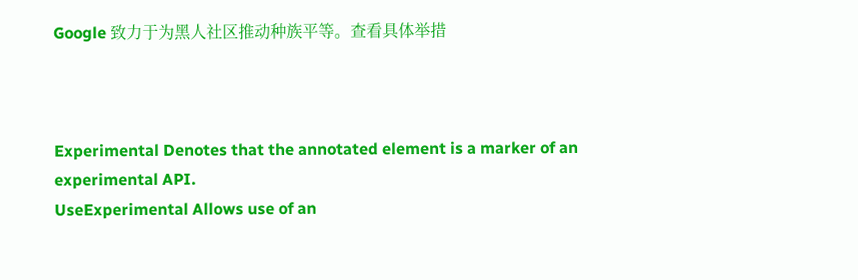Google 致力于为黑人社区推动种族平等。查看具体举措



Experimental Denotes that the annotated element is a marker of an experimental API.
UseExperimental Allows use of an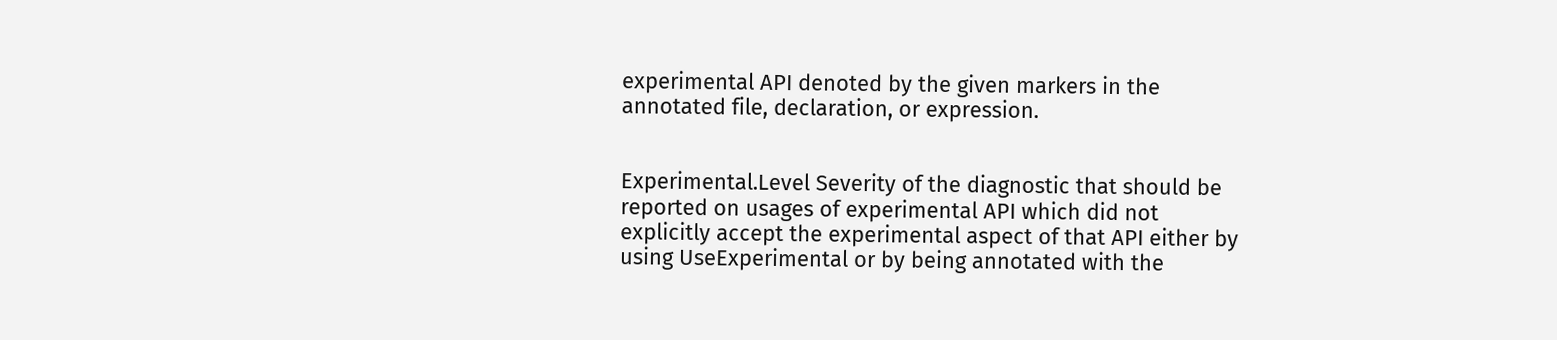experimental API denoted by the given markers in the annotated file, declaration, or expression.


Experimental.Level Severity of the diagnostic that should be reported on usages of experimental API which did not explicitly accept the experimental aspect of that API either by using UseExperimental or by being annotated with the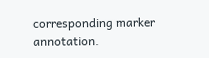corresponding marker annotation.